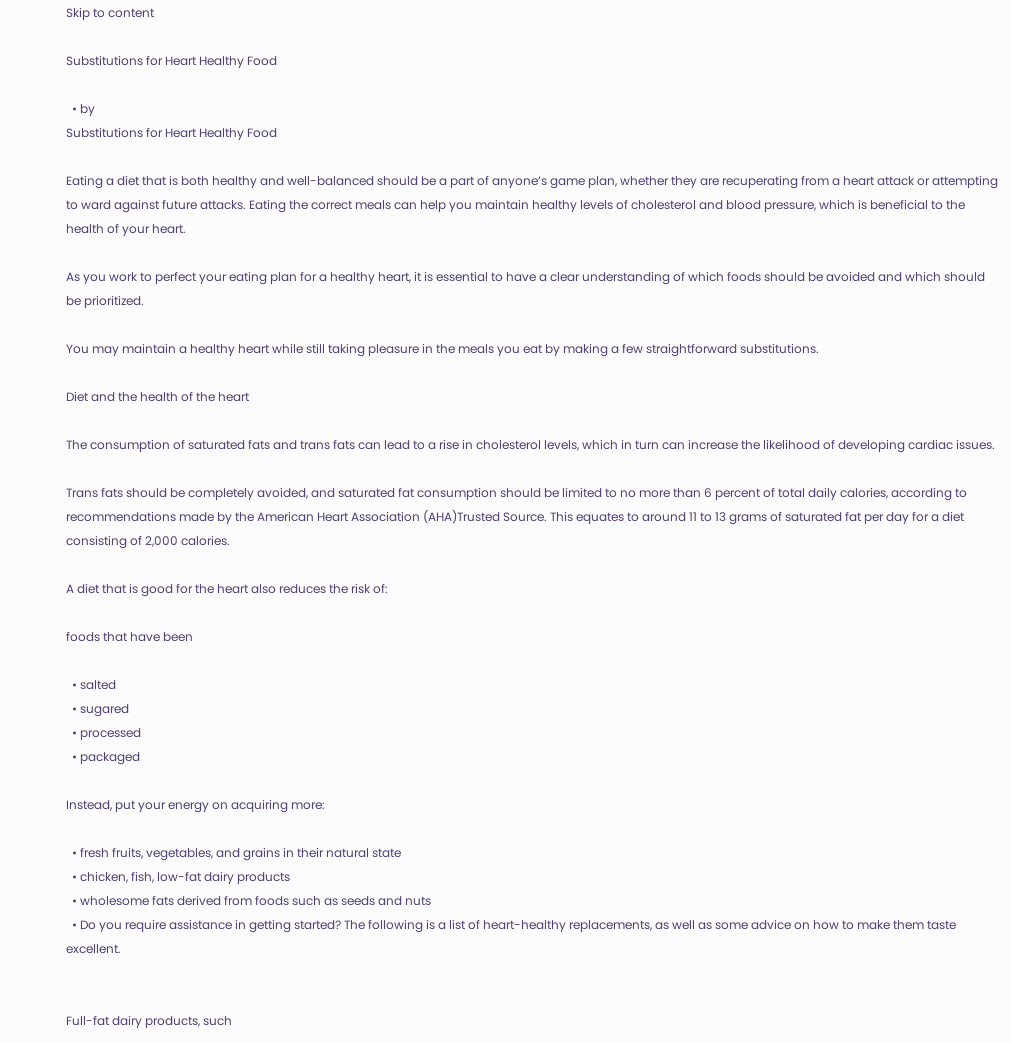Skip to content

Substitutions for Heart Healthy Food

  • by
Substitutions for Heart Healthy Food

Eating a diet that is both healthy and well-balanced should be a part of anyone’s game plan, whether they are recuperating from a heart attack or attempting to ward against future attacks. Eating the correct meals can help you maintain healthy levels of cholesterol and blood pressure, which is beneficial to the health of your heart.

As you work to perfect your eating plan for a healthy heart, it is essential to have a clear understanding of which foods should be avoided and which should be prioritized.

You may maintain a healthy heart while still taking pleasure in the meals you eat by making a few straightforward substitutions.

Diet and the health of the heart

The consumption of saturated fats and trans fats can lead to a rise in cholesterol levels, which in turn can increase the likelihood of developing cardiac issues.

Trans fats should be completely avoided, and saturated fat consumption should be limited to no more than 6 percent of total daily calories, according to recommendations made by the American Heart Association (AHA)Trusted Source. This equates to around 11 to 13 grams of saturated fat per day for a diet consisting of 2,000 calories.

A diet that is good for the heart also reduces the risk of:

foods that have been

  • salted
  • sugared
  • processed
  • packaged

Instead, put your energy on acquiring more:

  • fresh fruits, vegetables, and grains in their natural state
  • chicken, fish, low-fat dairy products
  • wholesome fats derived from foods such as seeds and nuts
  • Do you require assistance in getting started? The following is a list of heart-healthy replacements, as well as some advice on how to make them taste excellent.


Full-fat dairy products, such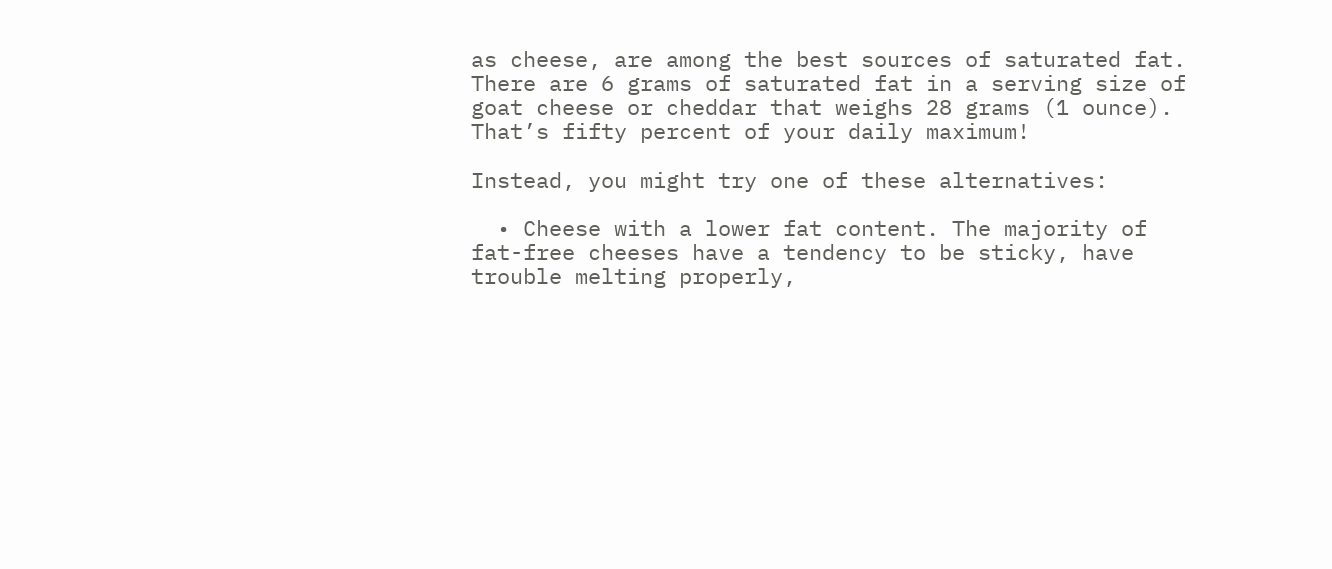as cheese, are among the best sources of saturated fat. There are 6 grams of saturated fat in a serving size of goat cheese or cheddar that weighs 28 grams (1 ounce). That’s fifty percent of your daily maximum!

Instead, you might try one of these alternatives:

  • Cheese with a lower fat content. The majority of fat-free cheeses have a tendency to be sticky, have trouble melting properly,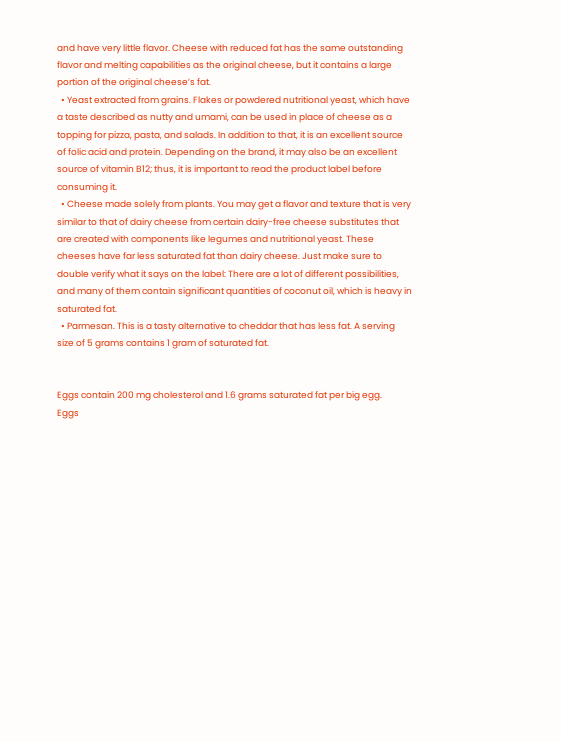and have very little flavor. Cheese with reduced fat has the same outstanding flavor and melting capabilities as the original cheese, but it contains a large portion of the original cheese’s fat.
  • Yeast extracted from grains. Flakes or powdered nutritional yeast, which have a taste described as nutty and umami, can be used in place of cheese as a topping for pizza, pasta, and salads. In addition to that, it is an excellent source of folic acid and protein. Depending on the brand, it may also be an excellent source of vitamin B12; thus, it is important to read the product label before consuming it.
  • Cheese made solely from plants. You may get a flavor and texture that is very similar to that of dairy cheese from certain dairy-free cheese substitutes that are created with components like legumes and nutritional yeast. These cheeses have far less saturated fat than dairy cheese. Just make sure to double verify what it says on the label: There are a lot of different possibilities, and many of them contain significant quantities of coconut oil, which is heavy in saturated fat.
  • Parmesan. This is a tasty alternative to cheddar that has less fat. A serving size of 5 grams contains 1 gram of saturated fat.


Eggs contain 200 mg cholesterol and 1.6 grams saturated fat per big egg.
Eggs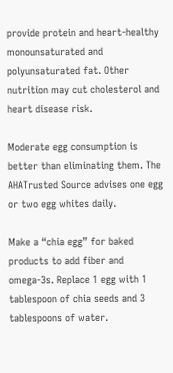provide protein and heart-healthy monounsaturated and polyunsaturated fat. Other nutrition may cut cholesterol and heart disease risk.

Moderate egg consumption is better than eliminating them. The AHATrusted Source advises one egg or two egg whites daily.

Make a “chia egg” for baked products to add fiber and omega-3s. Replace 1 egg with 1 tablespoon of chia seeds and 3 tablespoons of water.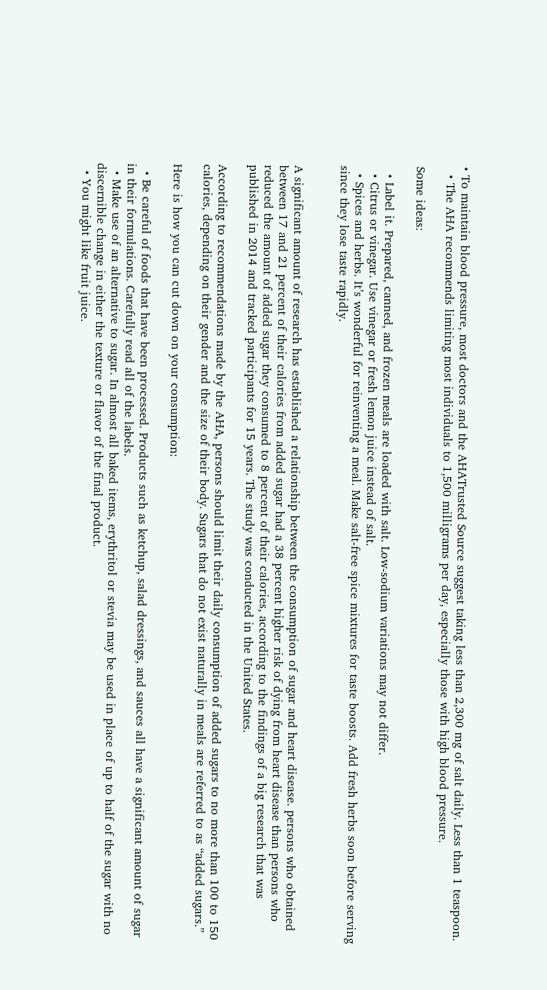• To maintain blood pressure, most doctors and the AHATrusted Source suggest taking less than 2,300 mg of salt daily. Less than 1 teaspoon.
  • The AHA recommends limiting most individuals to 1,500 milligrams per day, especially those with high blood pressure.

Some ideas:

  • Label it. Prepared, canned, and frozen meals are loaded with salt. Low-sodium variations may not differ.
  • Citrus or vinegar. Use vinegar or fresh lemon juice instead of salt.
  • Spices and herbs. It’s wonderful for reinventing a meal. Make salt-free spice mixtures for taste boosts. Add fresh herbs soon before serving since they lose taste rapidly.


A significant amount of research has established a relationship between the consumption of sugar and heart disease. persons who obtained between 17 and 21 percent of their calories from added sugar had a 38 percent higher risk of dying from heart disease than persons who reduced the amount of added sugar they consumed to 8 percent of their calories, according to the findings of a big research that was published in 2014 and tracked participants for 15 years. The study was conducted in the United States.

According to recommendations made by the AHA, persons should limit their daily consumption of added sugars to no more than 100 to 150 calories, depending on their gender and the size of their body. Sugars that do not exist naturally in meals are referred to as “added sugars.”

Here is how you can cut down on your consumption:

  • Be careful of foods that have been processed. Products such as ketchup, salad dressings, and sauces all have a significant amount of sugar in their formulations. Carefully read all of the labels.
  • Make use of an alternative to sugar. In almost all baked items, erythritol or stevia may be used in place of up to half of the sugar with no discernible change in either the texture or flavor of the final product.
  • You might like fruit juice.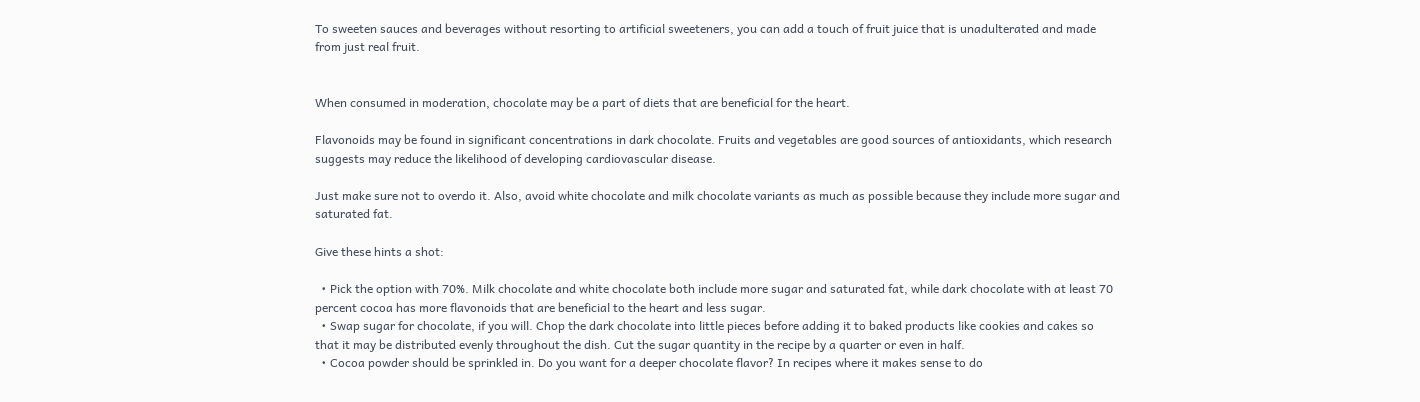To sweeten sauces and beverages without resorting to artificial sweeteners, you can add a touch of fruit juice that is unadulterated and made from just real fruit.


When consumed in moderation, chocolate may be a part of diets that are beneficial for the heart.

Flavonoids may be found in significant concentrations in dark chocolate. Fruits and vegetables are good sources of antioxidants, which research suggests may reduce the likelihood of developing cardiovascular disease.

Just make sure not to overdo it. Also, avoid white chocolate and milk chocolate variants as much as possible because they include more sugar and saturated fat.

Give these hints a shot:

  • Pick the option with 70%. Milk chocolate and white chocolate both include more sugar and saturated fat, while dark chocolate with at least 70 percent cocoa has more flavonoids that are beneficial to the heart and less sugar.
  • Swap sugar for chocolate, if you will. Chop the dark chocolate into little pieces before adding it to baked products like cookies and cakes so that it may be distributed evenly throughout the dish. Cut the sugar quantity in the recipe by a quarter or even in half.
  • Cocoa powder should be sprinkled in. Do you want for a deeper chocolate flavor? In recipes where it makes sense to do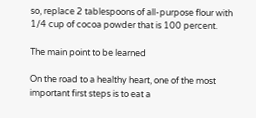so, replace 2 tablespoons of all-purpose flour with 1/4 cup of cocoa powder that is 100 percent.

The main point to be learned

On the road to a healthy heart, one of the most important first steps is to eat a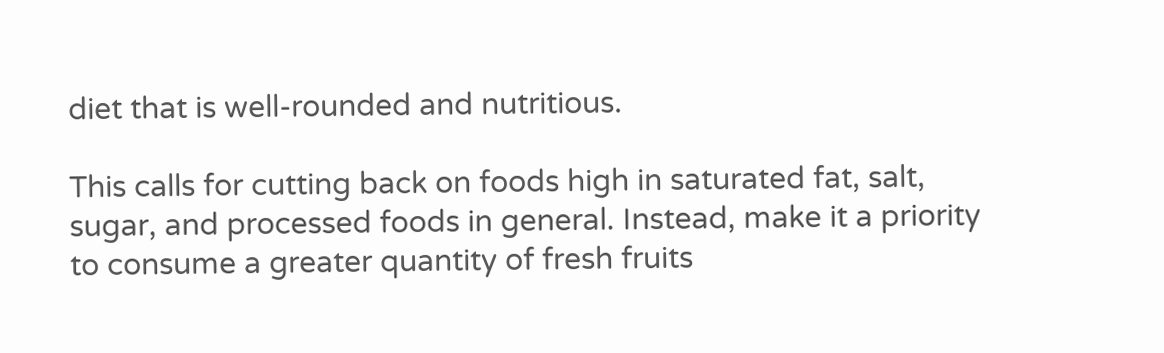diet that is well-rounded and nutritious.

This calls for cutting back on foods high in saturated fat, salt, sugar, and processed foods in general. Instead, make it a priority to consume a greater quantity of fresh fruits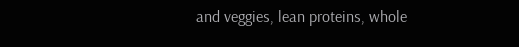and veggies, lean proteins, whole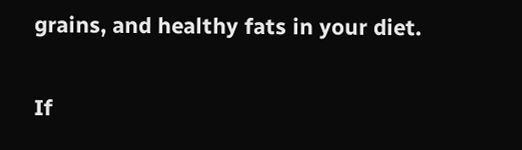grains, and healthy fats in your diet.

If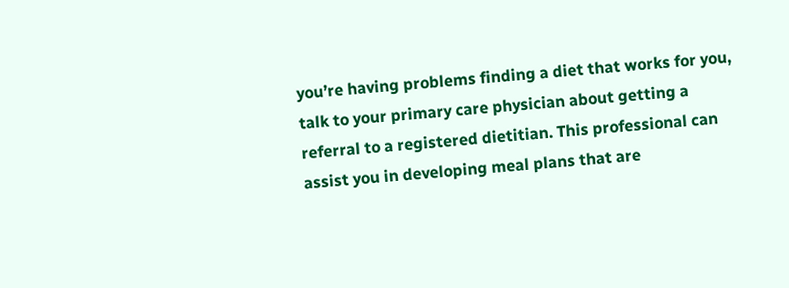you’re having problems finding a diet that works for you, talk to your primary care physician about getting a referral to a registered dietitian. This professional can assist you in developing meal plans that are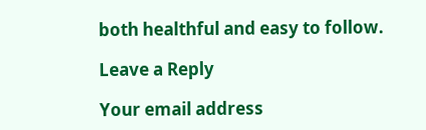both healthful and easy to follow.

Leave a Reply

Your email address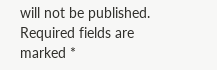will not be published. Required fields are marked *